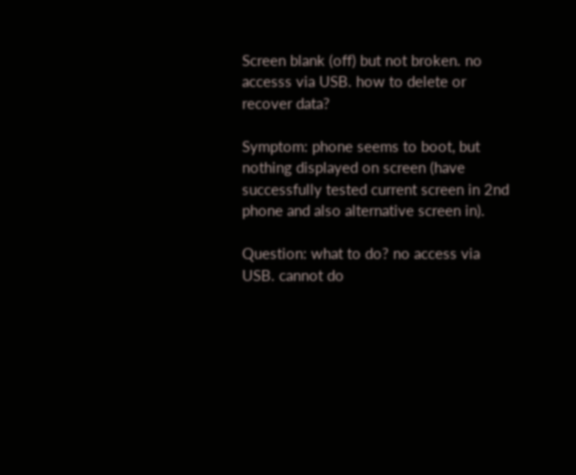Screen blank (off) but not broken. no accesss via USB. how to delete or recover data?

Symptom: phone seems to boot, but nothing displayed on screen (have successfully tested current screen in 2nd phone and also alternative screen in).

Question: what to do? no access via USB. cannot do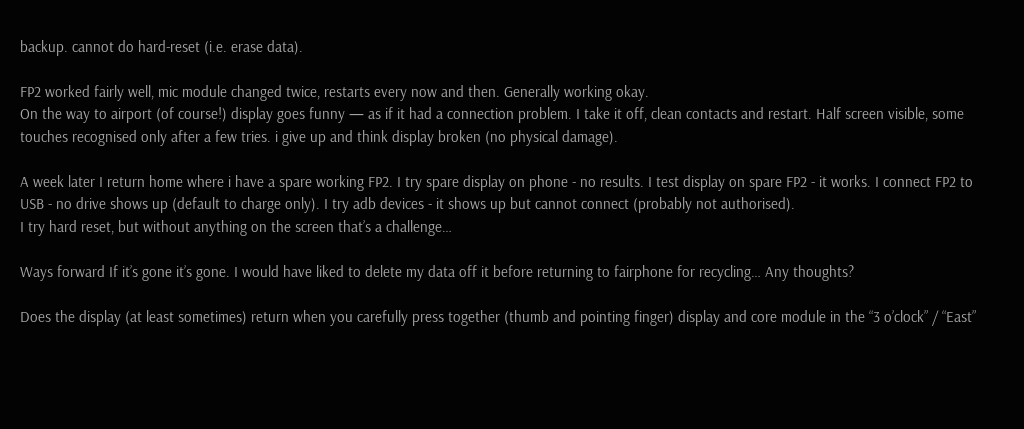backup. cannot do hard-reset (i.e. erase data).

FP2 worked fairly well, mic module changed twice, restarts every now and then. Generally working okay.
On the way to airport (of course!) display goes funny — as if it had a connection problem. I take it off, clean contacts and restart. Half screen visible, some touches recognised only after a few tries. i give up and think display broken (no physical damage).

A week later I return home where i have a spare working FP2. I try spare display on phone - no results. I test display on spare FP2 - it works. I connect FP2 to USB - no drive shows up (default to charge only). I try adb devices - it shows up but cannot connect (probably not authorised).
I try hard reset, but without anything on the screen that’s a challenge…

Ways forward If it’s gone it’s gone. I would have liked to delete my data off it before returning to fairphone for recycling… Any thoughts?

Does the display (at least sometimes) return when you carefully press together (thumb and pointing finger) display and core module in the “3 o’clock” / “East”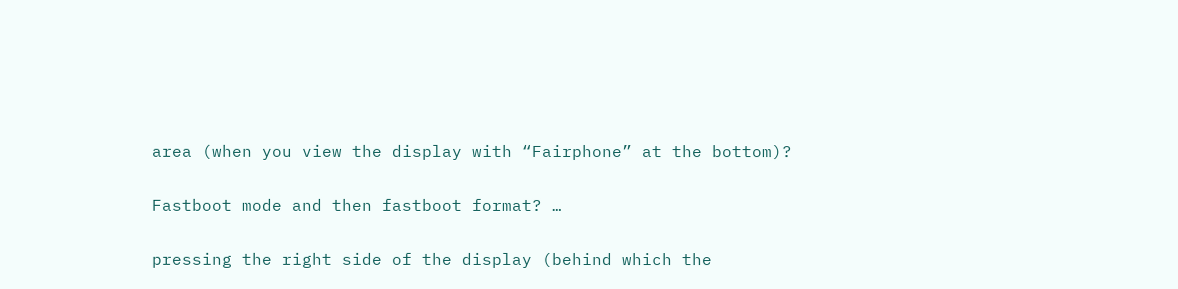area (when you view the display with “Fairphone” at the bottom)?

Fastboot mode and then fastboot format? …

pressing the right side of the display (behind which the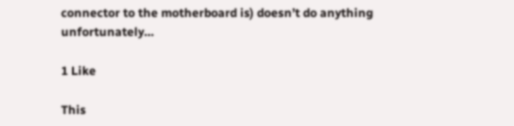connector to the motherboard is) doesn’t do anything unfortunately…

1 Like

This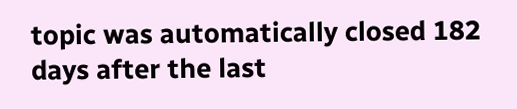topic was automatically closed 182 days after the last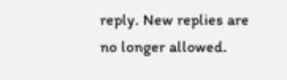reply. New replies are no longer allowed.